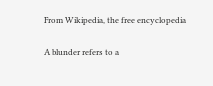From Wikipedia, the free encyclopedia

A blunder refers to a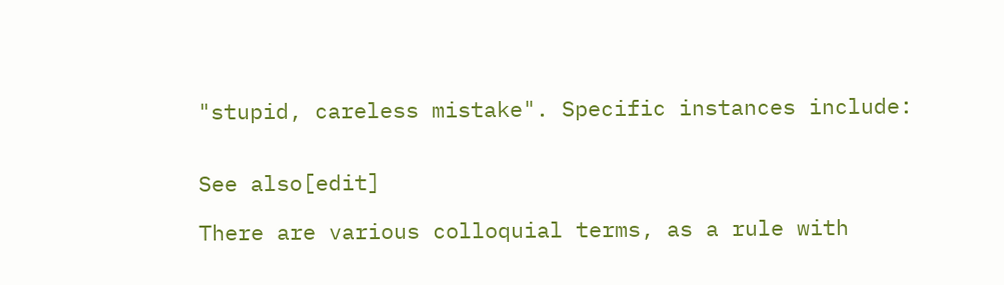"stupid, careless mistake". Specific instances include:


See also[edit]

There are various colloquial terms, as a rule with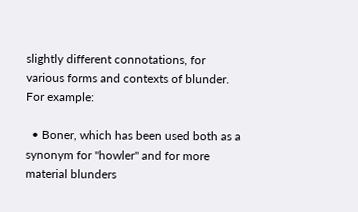slightly different connotations, for various forms and contexts of blunder. For example:

  • Boner, which has been used both as a synonym for "howler" and for more material blunders